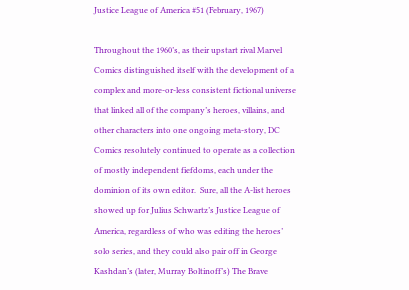Justice League of America #51 (February, 1967)

Throughout the 1960’s, as their upstart rival Marvel Comics distinguished itself with the development of a complex and more-or-less consistent fictional universe that linked all of the company’s heroes, villains, and other characters into one ongoing meta-story, DC Comics resolutely continued to operate as a collection of mostly independent fiefdoms, each under the dominion of its own editor.  Sure, all the A-list heroes showed up for Julius Schwartz’s Justice League of America, regardless of who was editing the heroes’ solo series, and they could also pair off in George Kashdan’s (later, Murray Boltinoff’s) The Brave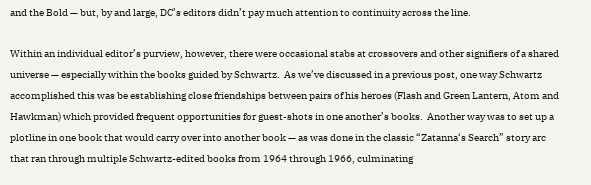and the Bold — but, by and large, DC’s editors didn’t pay much attention to continuity across the line.

Within an individual editor’s purview, however, there were occasional stabs at crossovers and other signifiers of a shared universe — especially within the books guided by Schwartz.  As we’ve discussed in a previous post, one way Schwartz accomplished this was be establishing close friendships between pairs of his heroes (Flash and Green Lantern, Atom and Hawkman) which provided frequent opportunities for guest-shots in one another’s books.  Another way was to set up a plotline in one book that would carry over into another book — as was done in the classic “Zatanna‘s Search” story arc that ran through multiple Schwartz-edited books from 1964 through 1966, culminating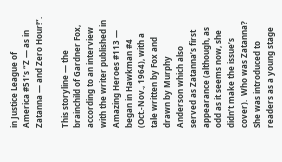in Justice League of America #51’s “Z — as in Zatanna — and Zero Hour!”.

This storyline — the brainchild of Gardner Fox, according to an interview with the writer published in Amazing Heroes #113 — began in Hawkman #4 (Oct.-Nov., 1964), with a tale written by Fox and drawn by Murphy Anderson which also served as Zatanna’s first appearance (although, as odd as it seems now, she didn’t make the issue’s cover).  Who was Zatanna?  She was introduced to readers as a young stage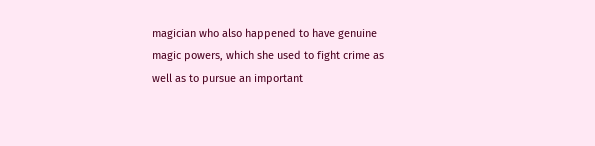magician who also happened to have genuine magic powers, which she used to fight crime as well as to pursue an important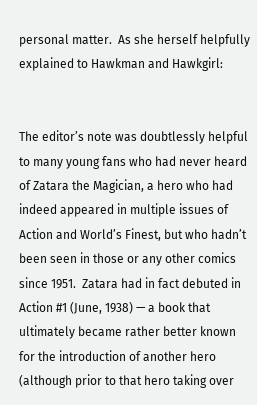personal matter.  As she herself helpfully explained to Hawkman and Hawkgirl:


The editor’s note was doubtlessly helpful to many young fans who had never heard of Zatara the Magician, a hero who had indeed appeared in multiple issues of Action and World’s Finest, but who hadn’t been seen in those or any other comics since 1951.  Zatara had in fact debuted in Action #1 (June, 1938) — a book that ultimately became rather better known for the introduction of another hero (although prior to that hero taking over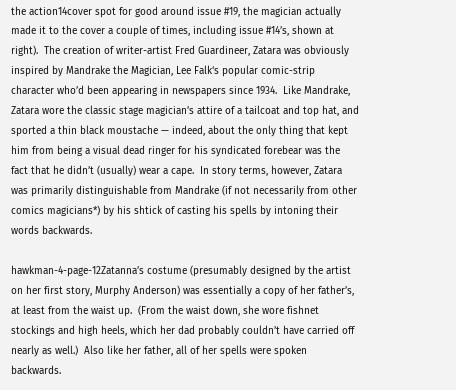the action14cover spot for good around issue #19, the magician actually made it to the cover a couple of times, including issue #14’s, shown at right).  The creation of writer-artist Fred Guardineer, Zatara was obviously inspired by Mandrake the Magician, Lee Falk‘s popular comic-strip character who’d been appearing in newspapers since 1934.  Like Mandrake, Zatara wore the classic stage magician’s attire of a tailcoat and top hat, and sported a thin black moustache — indeed, about the only thing that kept him from being a visual dead ringer for his syndicated forebear was the fact that he didn’t (usually) wear a cape.  In story terms, however, Zatara was primarily distinguishable from Mandrake (if not necessarily from other comics magicians*) by his shtick of casting his spells by intoning their words backwards.

hawkman-4-page-12Zatanna’s costume (presumably designed by the artist on her first story, Murphy Anderson) was essentially a copy of her father’s, at least from the waist up.  (From the waist down, she wore fishnet stockings and high heels, which her dad probably couldn’t have carried off nearly as well.)  Also like her father, all of her spells were spoken backwards.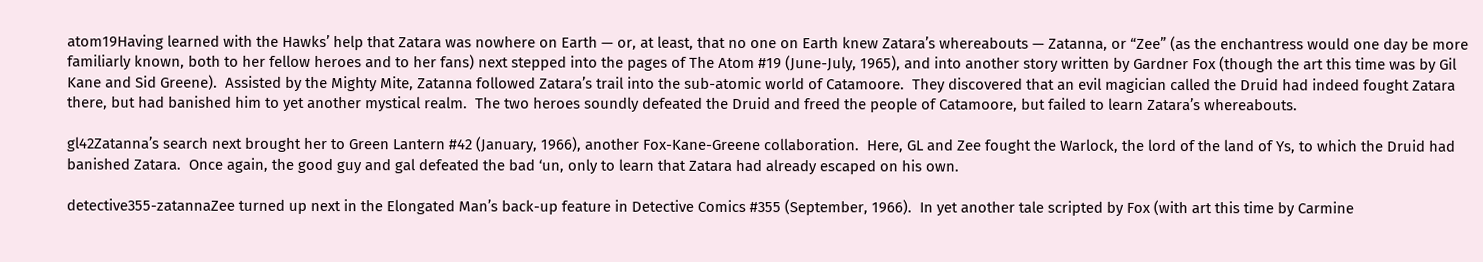atom19Having learned with the Hawks’ help that Zatara was nowhere on Earth — or, at least, that no one on Earth knew Zatara’s whereabouts — Zatanna, or “Zee” (as the enchantress would one day be more familiarly known, both to her fellow heroes and to her fans) next stepped into the pages of The Atom #19 (June-July, 1965), and into another story written by Gardner Fox (though the art this time was by Gil Kane and Sid Greene).  Assisted by the Mighty Mite, Zatanna followed Zatara’s trail into the sub-atomic world of Catamoore.  They discovered that an evil magician called the Druid had indeed fought Zatara there, but had banished him to yet another mystical realm.  The two heroes soundly defeated the Druid and freed the people of Catamoore, but failed to learn Zatara’s whereabouts.

gl42Zatanna’s search next brought her to Green Lantern #42 (January, 1966), another Fox-Kane-Greene collaboration.  Here, GL and Zee fought the Warlock, the lord of the land of Ys, to which the Druid had banished Zatara.  Once again, the good guy and gal defeated the bad ‘un, only to learn that Zatara had already escaped on his own.

detective355-zatannaZee turned up next in the Elongated Man’s back-up feature in Detective Comics #355 (September, 1966).  In yet another tale scripted by Fox (with art this time by Carmine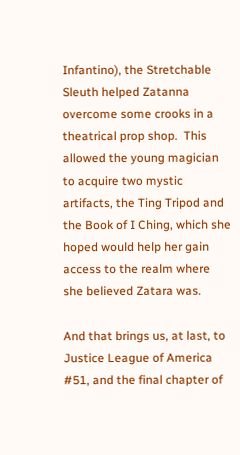Infantino), the Stretchable Sleuth helped Zatanna overcome some crooks in a theatrical prop shop.  This allowed the young magician to acquire two mystic artifacts, the Ting Tripod and the Book of I Ching, which she hoped would help her gain access to the realm where she believed Zatara was.

And that brings us, at last, to Justice League of America #51, and the final chapter of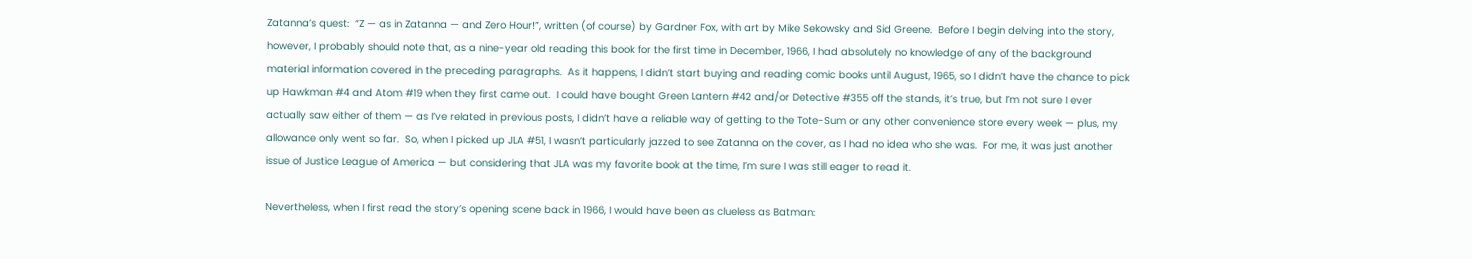Zatanna’s quest:  “Z — as in Zatanna — and Zero Hour!”, written (of course) by Gardner Fox, with art by Mike Sekowsky and Sid Greene.  Before I begin delving into the story, however, I probably should note that, as a nine-year old reading this book for the first time in December, 1966, I had absolutely no knowledge of any of the background material information covered in the preceding paragraphs.  As it happens, I didn’t start buying and reading comic books until August, 1965, so I didn’t have the chance to pick up Hawkman #4 and Atom #19 when they first came out.  I could have bought Green Lantern #42 and/or Detective #355 off the stands, it’s true, but I’m not sure I ever actually saw either of them — as I’ve related in previous posts, I didn’t have a reliable way of getting to the Tote-Sum or any other convenience store every week — plus, my allowance only went so far.  So, when I picked up JLA #51, I wasn’t particularly jazzed to see Zatanna on the cover, as I had no idea who she was.  For me, it was just another issue of Justice League of America — but considering that JLA was my favorite book at the time, I’m sure I was still eager to read it.

Nevertheless, when I first read the story’s opening scene back in 1966, I would have been as clueless as Batman: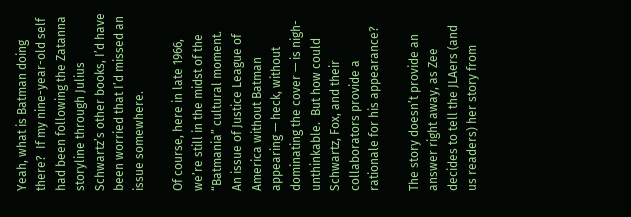Yeah, what is Batman doing there?  If my nine-year-old self had been following the Zatanna storyline through Julius Schwartz’s other books, I’d have been worried that I’d missed an issue somewhere.

Of course, here in late 1966, we’re still in the midst of the “Batmania” cultural moment.  An issue of Justice League of America without Batman appearing — heck, without dominating the cover — is nigh-unthinkable.  But how could Schwartz, Fox, and their collaborators provide a rationale for his appearance?

The story doesn’t provide an answer right away, as Zee decides to tell the JLAers (and us readers) her story from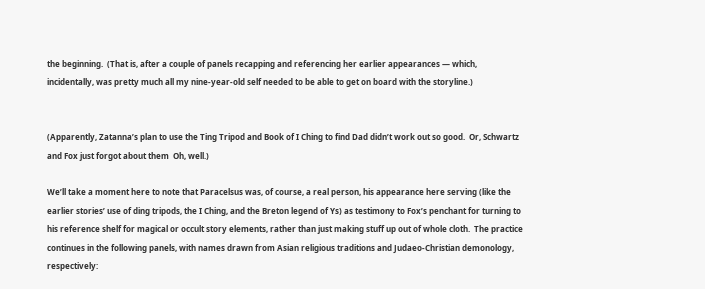the beginning.  (That is, after a couple of panels recapping and referencing her earlier appearances — which, incidentally, was pretty much all my nine-year-old self needed to be able to get on board with the storyline.)


(Apparently, Zatanna’s plan to use the Ting Tripod and Book of I Ching to find Dad didn’t work out so good.  Or, Schwartz and Fox just forgot about them  Oh, well.)

We’ll take a moment here to note that Paracelsus was, of course, a real person, his appearance here serving (like the earlier stories’ use of ding tripods, the I Ching, and the Breton legend of Ys) as testimony to Fox’s penchant for turning to his reference shelf for magical or occult story elements, rather than just making stuff up out of whole cloth.  The practice continues in the following panels, with names drawn from Asian religious traditions and Judaeo-Christian demonology, respectively: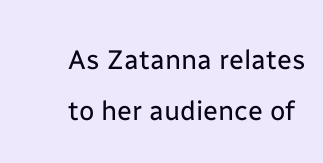As Zatanna relates to her audience of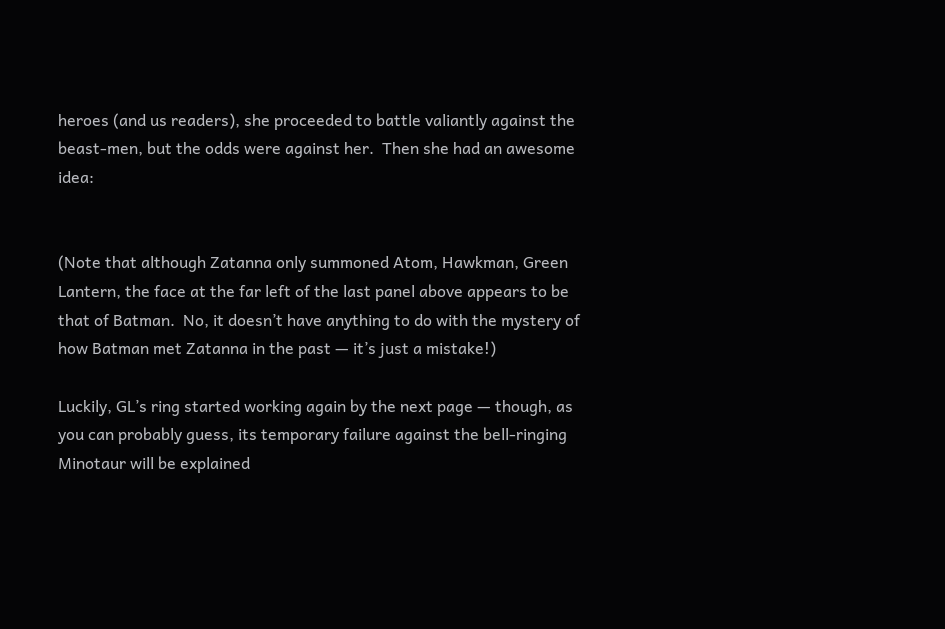heroes (and us readers), she proceeded to battle valiantly against the beast-men, but the odds were against her.  Then she had an awesome idea:


(Note that although Zatanna only summoned Atom, Hawkman, Green Lantern, the face at the far left of the last panel above appears to be that of Batman.  No, it doesn’t have anything to do with the mystery of how Batman met Zatanna in the past — it’s just a mistake!)

Luckily, GL’s ring started working again by the next page — though, as you can probably guess, its temporary failure against the bell-ringing Minotaur will be explained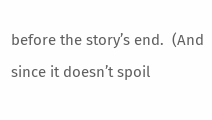before the story’s end.  (And since it doesn’t spoil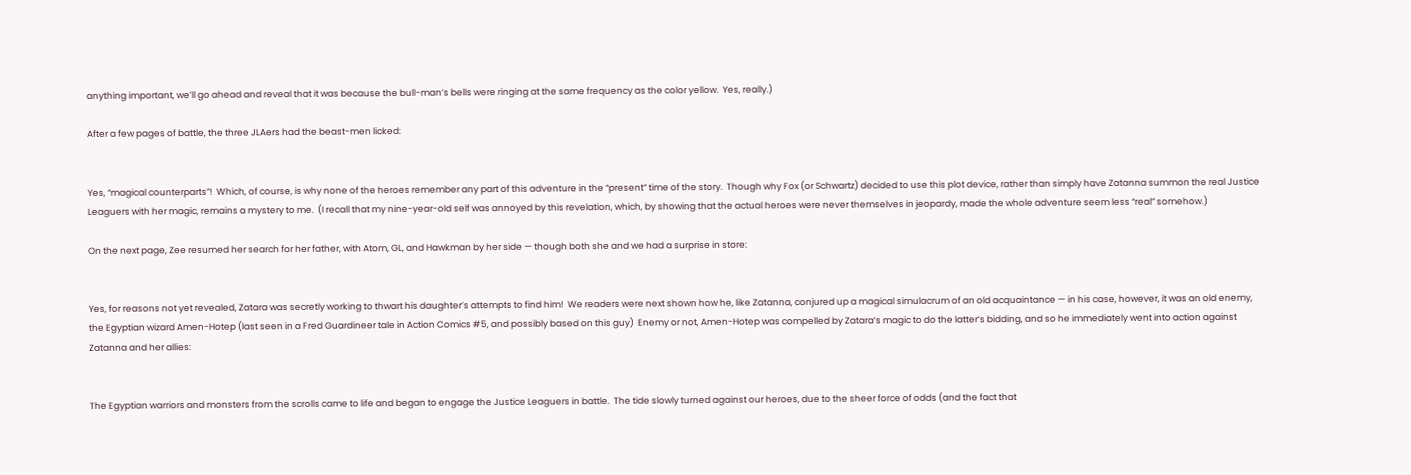anything important, we’ll go ahead and reveal that it was because the bull-man’s bells were ringing at the same frequency as the color yellow.  Yes, really.)

After a few pages of battle, the three JLAers had the beast-men licked:


Yes, “magical counterparts”!  Which, of course, is why none of the heroes remember any part of this adventure in the “present” time of the story.  Though why Fox (or Schwartz) decided to use this plot device, rather than simply have Zatanna summon the real Justice Leaguers with her magic, remains a mystery to me.  (I recall that my nine-year-old self was annoyed by this revelation, which, by showing that the actual heroes were never themselves in jeopardy, made the whole adventure seem less “real” somehow.)

On the next page, Zee resumed her search for her father, with Atom, GL, and Hawkman by her side — though both she and we had a surprise in store:


Yes, for reasons not yet revealed, Zatara was secretly working to thwart his daughter’s attempts to find him!  We readers were next shown how he, like Zatanna, conjured up a magical simulacrum of an old acquaintance — in his case, however, it was an old enemy, the Egyptian wizard Amen-Hotep (last seen in a Fred Guardineer tale in Action Comics #5, and possibly based on this guy)  Enemy or not, Amen-Hotep was compelled by Zatara’s magic to do the latter’s bidding, and so he immediately went into action against Zatanna and her allies:


The Egyptian warriors and monsters from the scrolls came to life and began to engage the Justice Leaguers in battle.  The tide slowly turned against our heroes, due to the sheer force of odds (and the fact that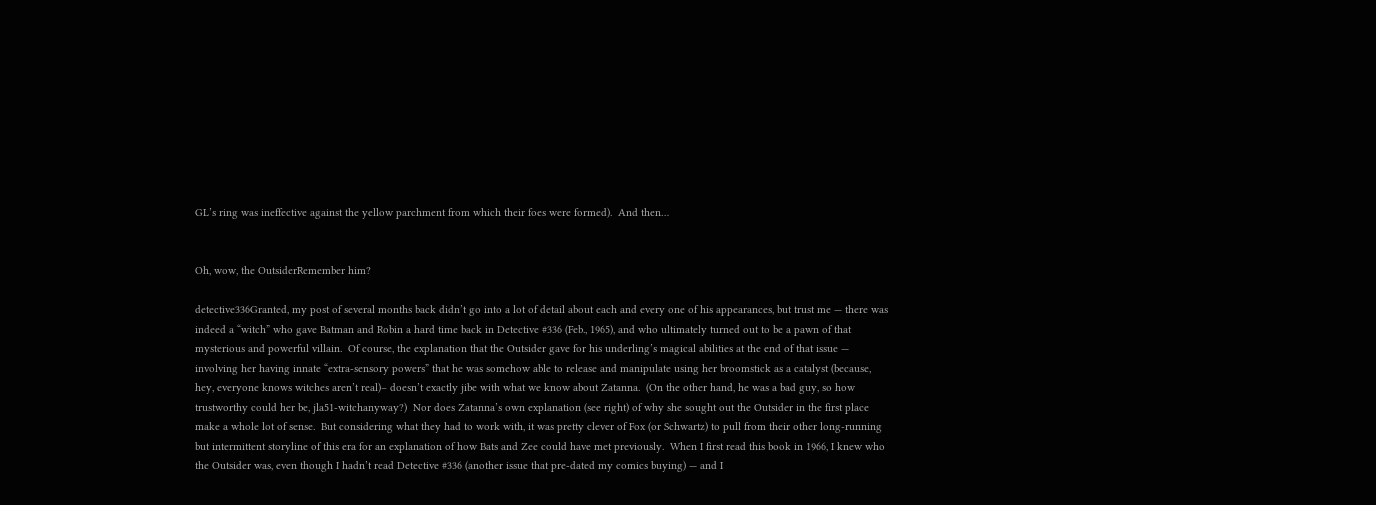GL’s ring was ineffective against the yellow parchment from which their foes were formed).  And then…


Oh, wow, the OutsiderRemember him?

detective336Granted, my post of several months back didn’t go into a lot of detail about each and every one of his appearances, but trust me — there was indeed a “witch” who gave Batman and Robin a hard time back in Detective #336 (Feb., 1965), and who ultimately turned out to be a pawn of that mysterious and powerful villain.  Of course, the explanation that the Outsider gave for his underling’s magical abilities at the end of that issue — involving her having innate “extra-sensory powers” that he was somehow able to release and manipulate using her broomstick as a catalyst (because, hey, everyone knows witches aren’t real)– doesn’t exactly jibe with what we know about Zatanna.  (On the other hand, he was a bad guy, so how trustworthy could her be, jla51-witchanyway?)  Nor does Zatanna’s own explanation (see right) of why she sought out the Outsider in the first place make a whole lot of sense.  But considering what they had to work with, it was pretty clever of Fox (or Schwartz) to pull from their other long-running but intermittent storyline of this era for an explanation of how Bats and Zee could have met previously.  When I first read this book in 1966, I knew who the Outsider was, even though I hadn’t read Detective #336 (another issue that pre-dated my comics buying) — and I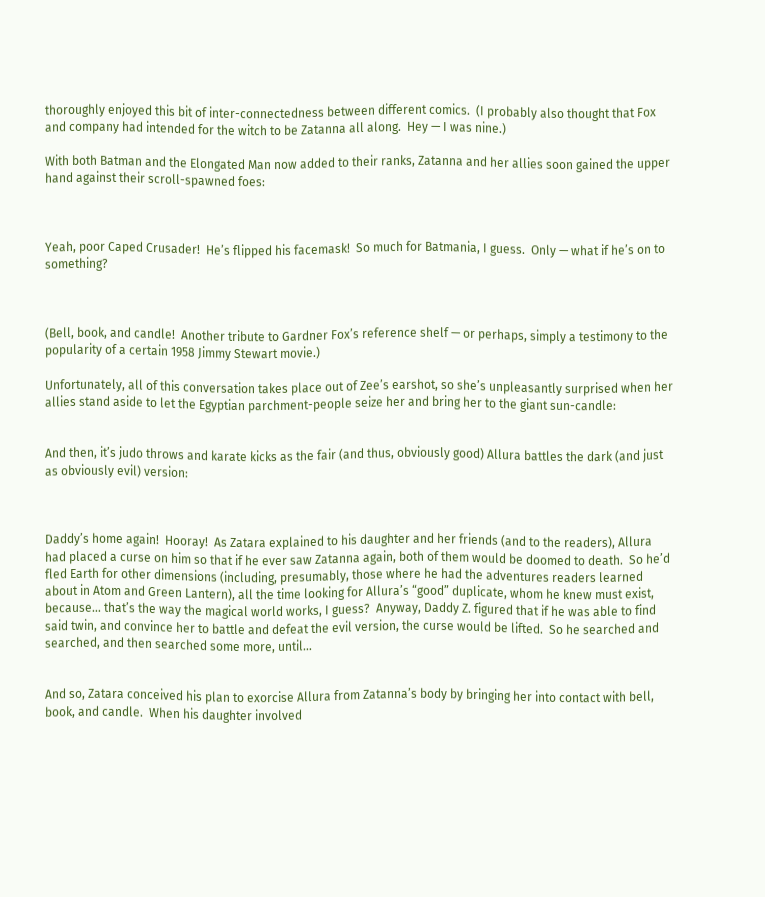thoroughly enjoyed this bit of inter-connectedness between different comics.  (I probably also thought that Fox and company had intended for the witch to be Zatanna all along.  Hey — I was nine.)

With both Batman and the Elongated Man now added to their ranks, Zatanna and her allies soon gained the upper hand against their scroll-spawned foes:



Yeah, poor Caped Crusader!  He’s flipped his facemask!  So much for Batmania, I guess.  Only — what if he’s on to something?



(Bell, book, and candle!  Another tribute to Gardner Fox’s reference shelf — or perhaps, simply a testimony to the popularity of a certain 1958 Jimmy Stewart movie.)

Unfortunately, all of this conversation takes place out of Zee’s earshot, so she’s unpleasantly surprised when her allies stand aside to let the Egyptian parchment-people seize her and bring her to the giant sun-candle:


And then, it’s judo throws and karate kicks as the fair (and thus, obviously good) Allura battles the dark (and just as obviously evil) version:



Daddy’s home again!  Hooray!  As Zatara explained to his daughter and her friends (and to the readers), Allura had placed a curse on him so that if he ever saw Zatanna again, both of them would be doomed to death.  So he’d fled Earth for other dimensions (including, presumably, those where he had the adventures readers learned about in Atom and Green Lantern), all the time looking for Allura’s “good” duplicate, whom he knew must exist, because… that’s the way the magical world works, I guess?  Anyway, Daddy Z. figured that if he was able to find said twin, and convince her to battle and defeat the evil version, the curse would be lifted.  So he searched and searched, and then searched some more, until…


And so, Zatara conceived his plan to exorcise Allura from Zatanna’s body by bringing her into contact with bell, book, and candle.  When his daughter involved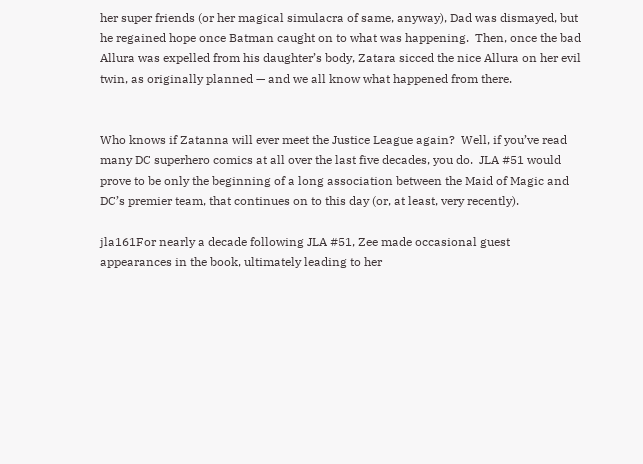her super friends (or her magical simulacra of same, anyway), Dad was dismayed, but he regained hope once Batman caught on to what was happening.  Then, once the bad Allura was expelled from his daughter’s body, Zatara sicced the nice Allura on her evil twin, as originally planned — and we all know what happened from there.


Who knows if Zatanna will ever meet the Justice League again?  Well, if you’ve read many DC superhero comics at all over the last five decades, you do.  JLA #51 would prove to be only the beginning of a long association between the Maid of Magic and DC’s premier team, that continues on to this day (or, at least, very recently).

jla161For nearly a decade following JLA #51, Zee made occasional guest appearances in the book, ultimately leading to her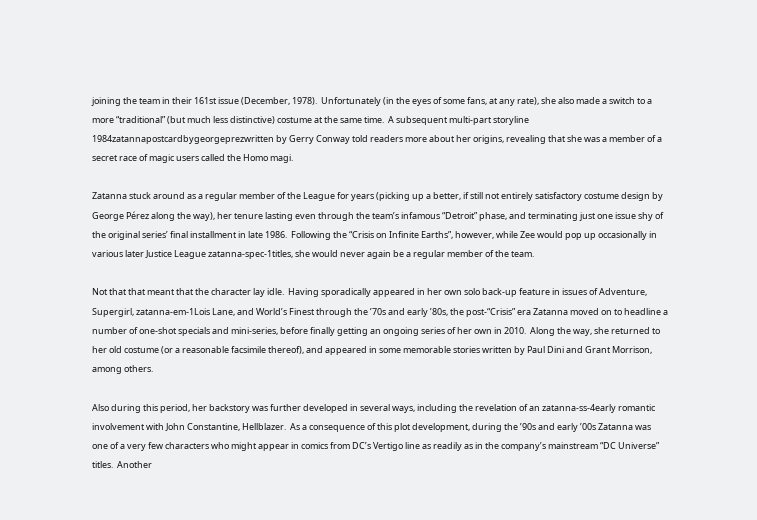joining the team in their 161st issue (December, 1978).  Unfortunately (in the eyes of some fans, at any rate), she also made a switch to a more “traditional” (but much less distinctive) costume at the same time.  A subsequent multi-part storyline 1984zatannapostcardbygeorgeprezwritten by Gerry Conway told readers more about her origins, revealing that she was a member of a secret race of magic users called the Homo magi.

Zatanna stuck around as a regular member of the League for years (picking up a better, if still not entirely satisfactory costume design by George Pérez along the way), her tenure lasting even through the team’s infamous “Detroit” phase, and terminating just one issue shy of the original series’ final installment in late 1986.  Following the “Crisis on Infinite Earths”, however, while Zee would pop up occasionally in various later Justice League zatanna-spec-1titles, she would never again be a regular member of the team.

Not that that meant that the character lay idle.  Having sporadically appeared in her own solo back-up feature in issues of Adventure, Supergirl, zatanna-em-1Lois Lane, and World’s Finest through the ’70s and early ’80s, the post-“Crisis” era Zatanna moved on to headline a number of one-shot specials and mini-series, before finally getting an ongoing series of her own in 2010.  Along the way, she returned to her old costume (or a reasonable facsimile thereof), and appeared in some memorable stories written by Paul Dini and Grant Morrison, among others.

Also during this period, her backstory was further developed in several ways, including the revelation of an zatanna-ss-4early romantic involvement with John Constantine, Hellblazer.  As a consequence of this plot development, during the ’90s and early ’00s Zatanna was one of a very few characters who might appear in comics from DC’s Vertigo line as readily as in the company’s mainstream “DC Universe” titles.  Another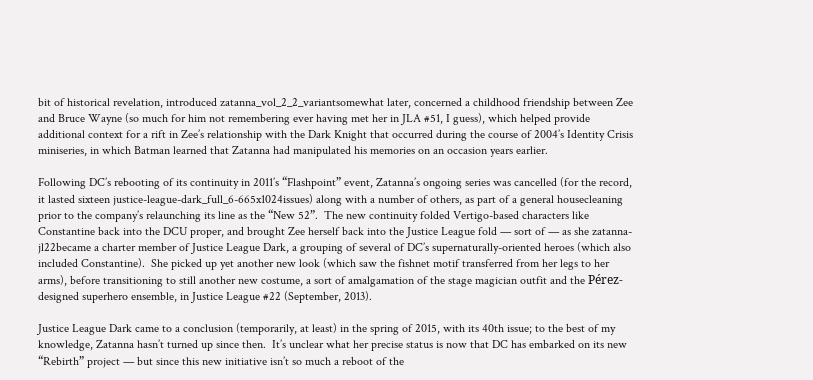bit of historical revelation, introduced zatanna_vol_2_2_variantsomewhat later, concerned a childhood friendship between Zee and Bruce Wayne (so much for him not remembering ever having met her in JLA #51, I guess), which helped provide additional context for a rift in Zee’s relationship with the Dark Knight that occurred during the course of 2004’s Identity Crisis miniseries, in which Batman learned that Zatanna had manipulated his memories on an occasion years earlier.

Following DC’s rebooting of its continuity in 2011’s “Flashpoint” event, Zatanna’s ongoing series was cancelled (for the record, it lasted sixteen justice-league-dark_full_6-665x1024issues) along with a number of others, as part of a general housecleaning prior to the company’s relaunching its line as the “New 52”.  The new continuity folded Vertigo-based characters like Constantine back into the DCU proper, and brought Zee herself back into the Justice League fold — sort of — as she zatanna-jl22became a charter member of Justice League Dark, a grouping of several of DC’s supernaturally-oriented heroes (which also included Constantine).  She picked up yet another new look (which saw the fishnet motif transferred from her legs to her arms), before transitioning to still another new costume, a sort of amalgamation of the stage magician outfit and the Pérez-designed superhero ensemble, in Justice League #22 (September, 2013).

Justice League Dark came to a conclusion (temporarily, at least) in the spring of 2015, with its 40th issue; to the best of my knowledge, Zatanna hasn’t turned up since then.  It’s unclear what her precise status is now that DC has embarked on its new “Rebirth” project — but since this new initiative isn’t so much a reboot of the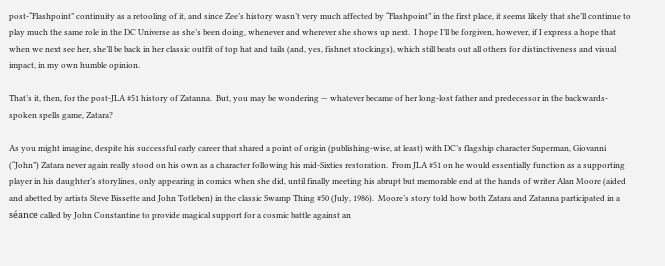post-“Flashpoint” continuity as a retooling of it, and since Zee’s history wasn’t very much affected by “Flashpoint” in the first place, it seems likely that she’ll continue to play much the same role in the DC Universe as she’s been doing, whenever and wherever she shows up next.  I hope I’ll be forgiven, however, if I express a hope that when we next see her, she’ll be back in her classic outfit of top hat and tails (and, yes, fishnet stockings), which still beats out all others for distinctiveness and visual impact, in my own humble opinion.

That’s it, then, for the post-JLA #51 history of Zatanna.  But, you may be wondering — whatever became of her long-lost father and predecessor in the backwards-spoken spells game, Zatara?

As you might imagine, despite his successful early career that shared a point of origin (publishing-wise, at least) with DC’s flagship character Superman, Giovanni (“John”) Zatara never again really stood on his own as a character following his mid-Sixties restoration.  From JLA #51 on he would essentially function as a supporting player in his daughter’s storylines, only appearing in comics when she did, until finally meeting his abrupt but memorable end at the hands of writer Alan Moore (aided and abetted by artists Steve Bissette and John Totleben) in the classic Swamp Thing #50 (July, 1986).  Moore’s story told how both Zatara and Zatanna participated in a séance called by John Constantine to provide magical support for a cosmic battle against an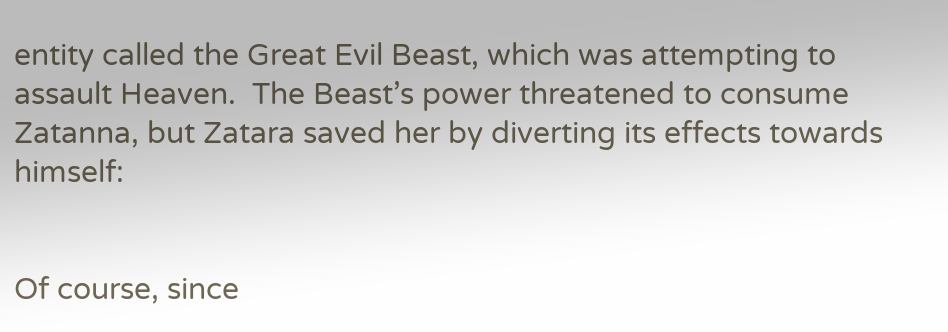entity called the Great Evil Beast, which was attempting to assault Heaven.  The Beast’s power threatened to consume Zatanna, but Zatara saved her by diverting its effects towards himself:


Of course, since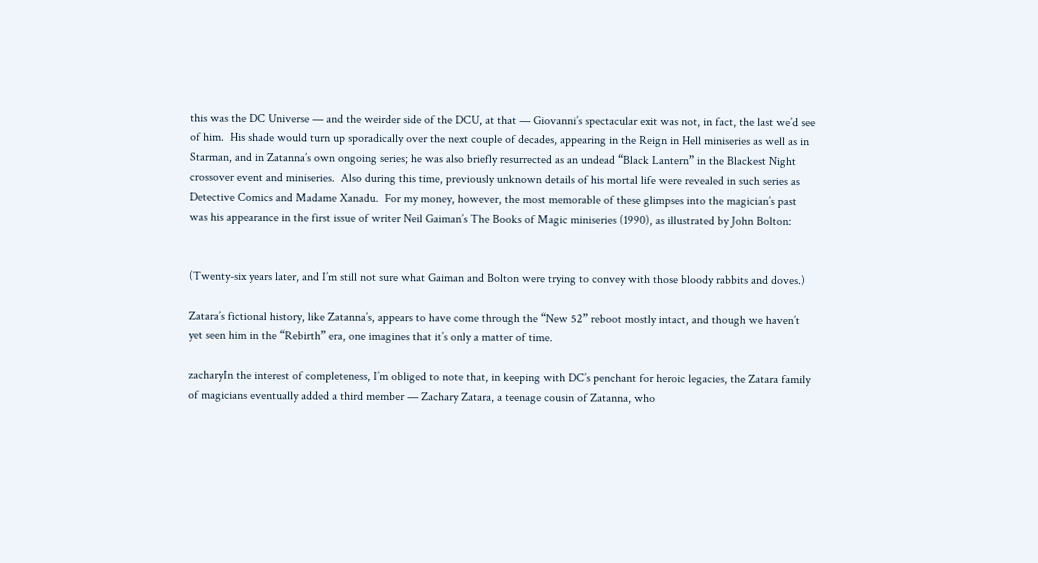this was the DC Universe — and the weirder side of the DCU, at that — Giovanni’s spectacular exit was not, in fact, the last we’d see of him.  His shade would turn up sporadically over the next couple of decades, appearing in the Reign in Hell miniseries as well as in Starman, and in Zatanna’s own ongoing series; he was also briefly resurrected as an undead “Black Lantern” in the Blackest Night crossover event and miniseries.  Also during this time, previously unknown details of his mortal life were revealed in such series as Detective Comics and Madame Xanadu.  For my money, however, the most memorable of these glimpses into the magician’s past was his appearance in the first issue of writer Neil Gaiman’s The Books of Magic miniseries (1990), as illustrated by John Bolton:


(Twenty-six years later, and I’m still not sure what Gaiman and Bolton were trying to convey with those bloody rabbits and doves.)

Zatara’s fictional history, like Zatanna’s, appears to have come through the “New 52” reboot mostly intact, and though we haven’t yet seen him in the “Rebirth” era, one imagines that it’s only a matter of time.

zacharyIn the interest of completeness, I’m obliged to note that, in keeping with DC’s penchant for heroic legacies, the Zatara family of magicians eventually added a third member — Zachary Zatara, a teenage cousin of Zatanna, who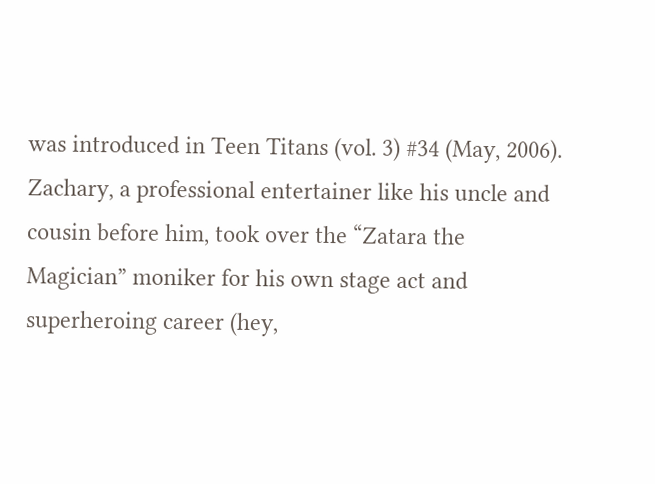was introduced in Teen Titans (vol. 3) #34 (May, 2006).  Zachary, a professional entertainer like his uncle and cousin before him, took over the “Zatara the Magician” moniker for his own stage act and superheroing career (hey,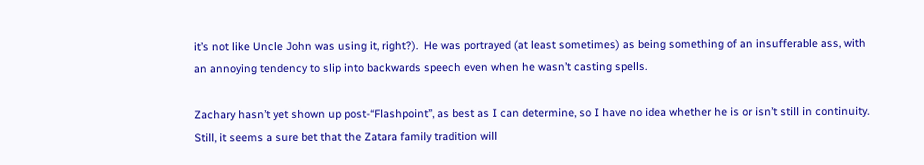it’s not like Uncle John was using it, right?).  He was portrayed (at least sometimes) as being something of an insufferable ass, with an annoying tendency to slip into backwards speech even when he wasn’t casting spells.

Zachary hasn’t yet shown up post-“Flashpoint”, as best as I can determine, so I have no idea whether he is or isn’t still in continuity.  Still, it seems a sure bet that the Zatara family tradition will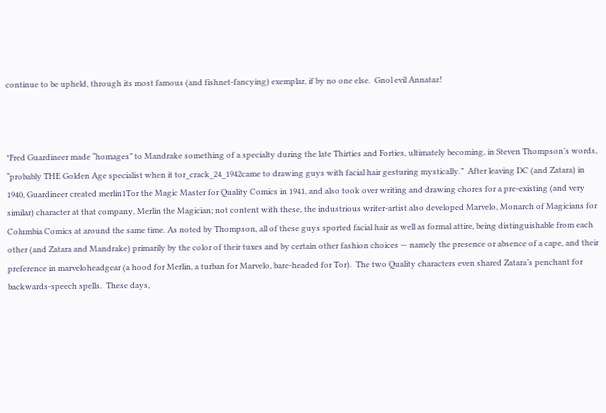continue to be upheld, through its most famous (and fishnet-fancying) exemplar, if by no one else.  Gnol evil Annataz!



*Fred Guardineer made “homages” to Mandrake something of a specialty during the late Thirties and Forties, ultimately becoming, in Steven Thompson’s words, “probably THE Golden Age specialist when it tor_crack_24_1942came to drawing guys with facial hair gesturing mystically.”  After leaving DC (and Zatara) in 1940, Guardineer created merlin1Tor the Magic Master for Quality Comics in 1941, and also took over writing and drawing chores for a pre-existing (and very similar) character at that company, Merlin the Magician; not content with these, the industrious writer-artist also developed Marvelo, Monarch of Magicians for Columbia Comics at around the same time. As noted by Thompson, all of these guys sported facial hair as well as formal attire, being distinguishable from each other (and Zatara and Mandrake) primarily by the color of their tuxes and by certain other fashion choices — namely the presence or absence of a cape, and their preference in marveloheadgear (a hood for Merlin, a turban for Marvelo, bare-headed for Tor).  The two Quality characters even shared Zatara’s penchant for backwards-speech spells.  These days,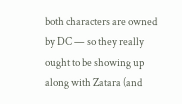both characters are owned by DC — so they really ought to be showing up along with Zatara (and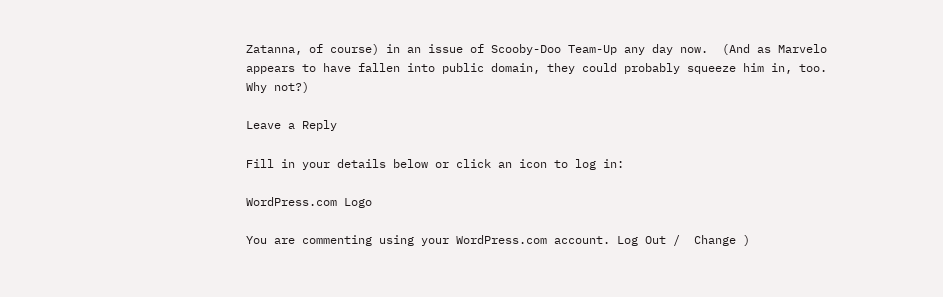Zatanna, of course) in an issue of Scooby-Doo Team-Up any day now.  (And as Marvelo appears to have fallen into public domain, they could probably squeeze him in, too.  Why not?)

Leave a Reply

Fill in your details below or click an icon to log in:

WordPress.com Logo

You are commenting using your WordPress.com account. Log Out /  Change )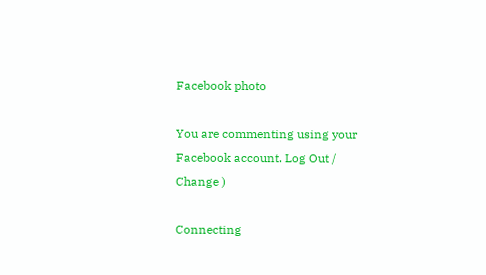Facebook photo

You are commenting using your Facebook account. Log Out /  Change )

Connecting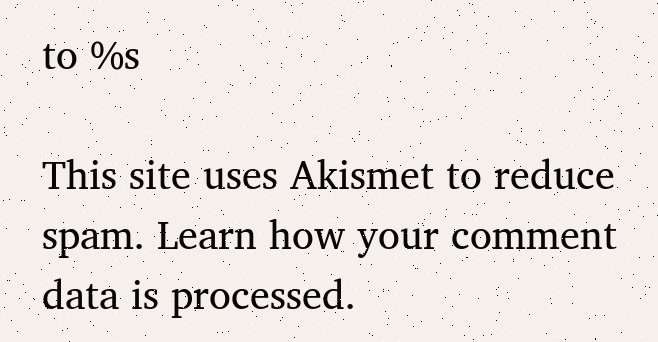to %s

This site uses Akismet to reduce spam. Learn how your comment data is processed.